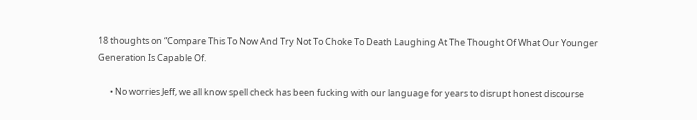18 thoughts on “Compare This To Now And Try Not To Choke To Death Laughing At The Thought Of What Our Younger Generation Is Capable Of.

      • No worries Jeff, we all know spell check has been fucking with our language for years to disrupt honest discourse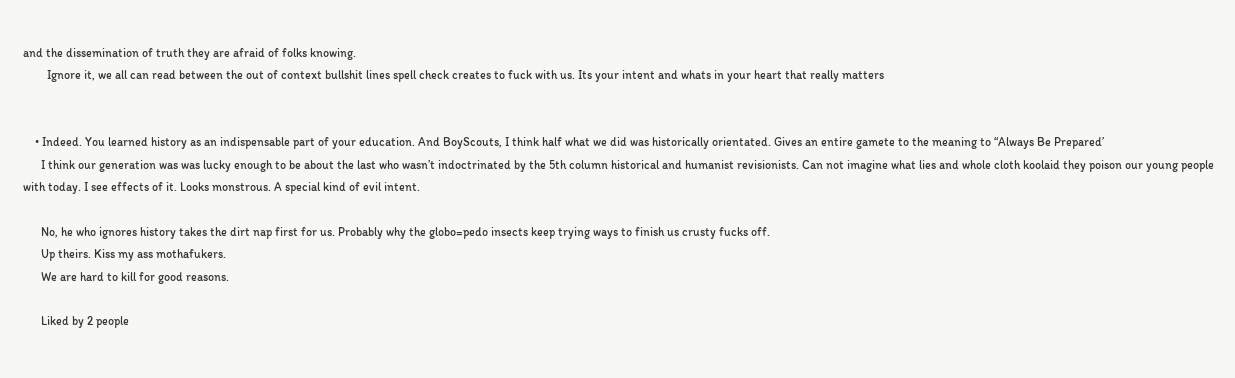and the dissemination of truth they are afraid of folks knowing.
        Ignore it, we all can read between the out of context bullshit lines spell check creates to fuck with us. Its your intent and whats in your heart that really matters


    • Indeed. You learned history as an indispensable part of your education. And BoyScouts, I think half what we did was historically orientated. Gives an entire gamete to the meaning to “Always Be Prepared’
      I think our generation was was lucky enough to be about the last who wasn’t indoctrinated by the 5th column historical and humanist revisionists. Can not imagine what lies and whole cloth koolaid they poison our young people with today. I see effects of it. Looks monstrous. A special kind of evil intent.

      No, he who ignores history takes the dirt nap first for us. Probably why the globo=pedo insects keep trying ways to finish us crusty fucks off.
      Up theirs. Kiss my ass mothafukers.
      We are hard to kill for good reasons.

      Liked by 2 people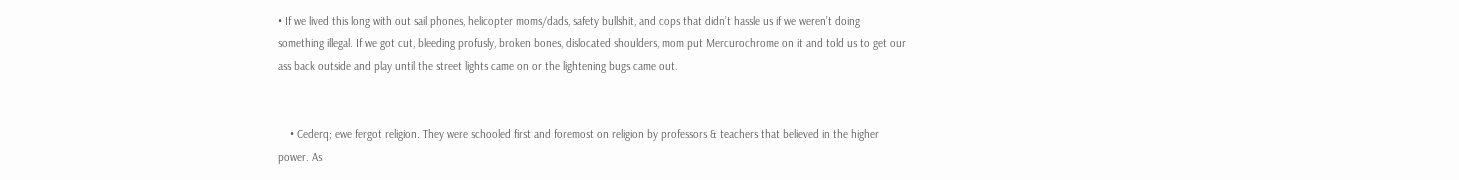• If we lived this long with out sail phones, helicopter moms/dads, safety bullshit, and cops that didn’t hassle us if we weren’t doing something illegal. If we got cut, bleeding profusly, broken bones, dislocated shoulders, mom put Mercurochrome on it and told us to get our ass back outside and play until the street lights came on or the lightening bugs came out.


    • Cederq; ewe fergot religion. They were schooled first and foremost on religion by professors & teachers that believed in the higher power. As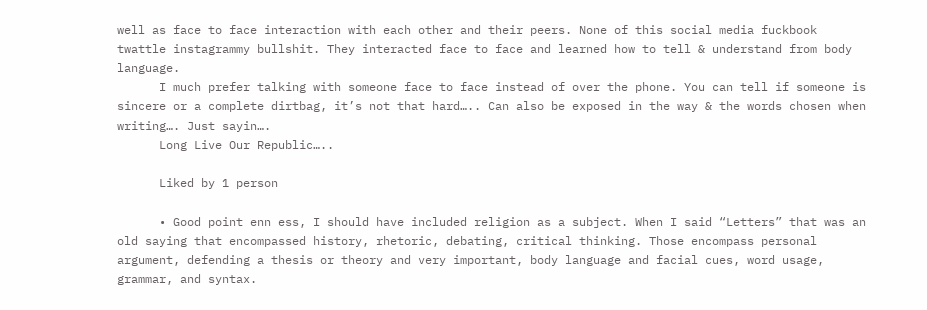well as face to face interaction with each other and their peers. None of this social media fuckbook twattle instagrammy bullshit. They interacted face to face and learned how to tell & understand from body language.
      I much prefer talking with someone face to face instead of over the phone. You can tell if someone is sincere or a complete dirtbag, it’s not that hard….. Can also be exposed in the way & the words chosen when writing…. Just sayin….
      Long Live Our Republic…..

      Liked by 1 person

      • Good point enn ess, I should have included religion as a subject. When I said “Letters” that was an old saying that encompassed history, rhetoric, debating, critical thinking. Those encompass personal argument, defending a thesis or theory and very important, body language and facial cues, word usage, grammar, and syntax.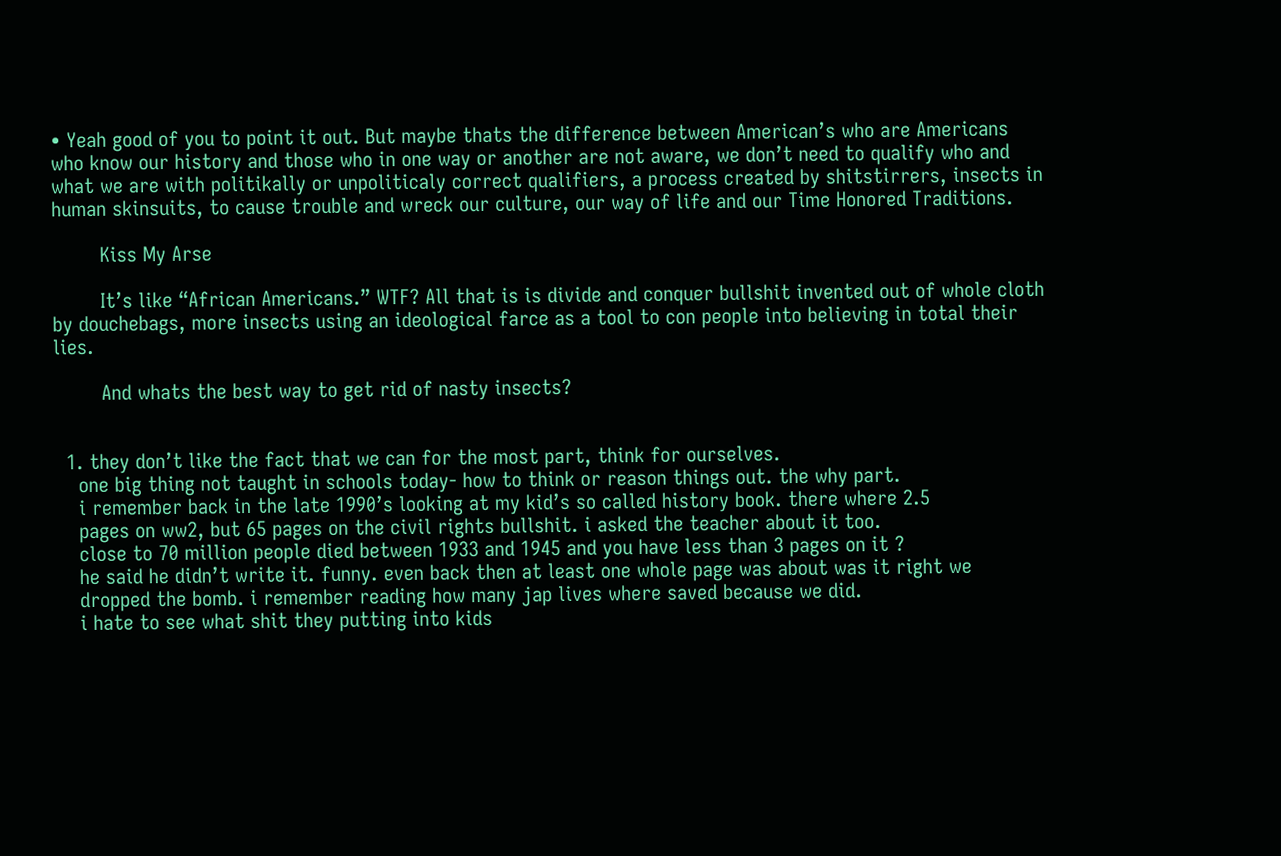• Yeah good of you to point it out. But maybe thats the difference between American’s who are Americans who know our history and those who in one way or another are not aware, we don’t need to qualify who and what we are with politikally or unpoliticaly correct qualifiers, a process created by shitstirrers, insects in human skinsuits, to cause trouble and wreck our culture, our way of life and our Time Honored Traditions.

        Kiss My Arse

        It’s like “African Americans.” WTF? All that is is divide and conquer bullshit invented out of whole cloth by douchebags, more insects using an ideological farce as a tool to con people into believing in total their lies.

        And whats the best way to get rid of nasty insects?


  1. they don’t like the fact that we can for the most part, think for ourselves.
    one big thing not taught in schools today- how to think or reason things out. the why part.
    i remember back in the late 1990’s looking at my kid’s so called history book. there where 2.5
    pages on ww2, but 65 pages on the civil rights bullshit. i asked the teacher about it too.
    close to 70 million people died between 1933 and 1945 and you have less than 3 pages on it ?
    he said he didn’t write it. funny. even back then at least one whole page was about was it right we
    dropped the bomb. i remember reading how many jap lives where saved because we did.
    i hate to see what shit they putting into kids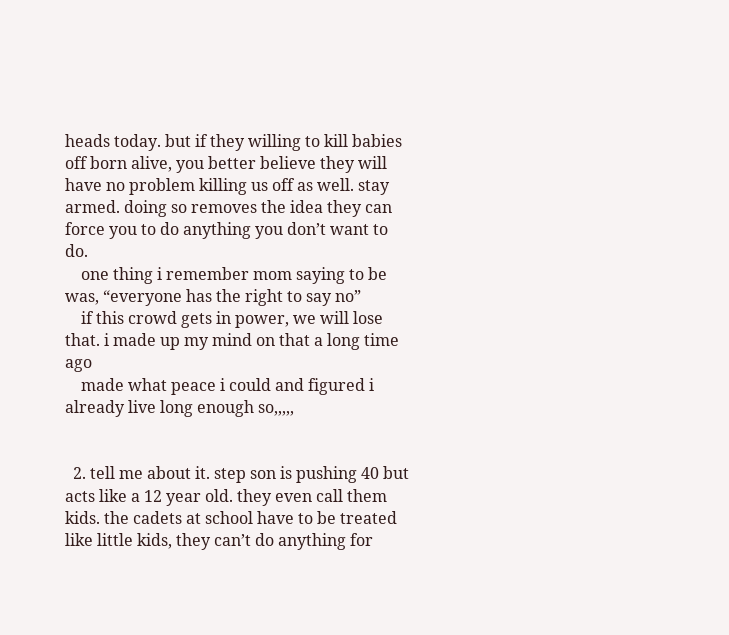heads today. but if they willing to kill babies off born alive, you better believe they will have no problem killing us off as well. stay armed. doing so removes the idea they can force you to do anything you don’t want to do.
    one thing i remember mom saying to be was, “everyone has the right to say no”
    if this crowd gets in power, we will lose that. i made up my mind on that a long time ago
    made what peace i could and figured i already live long enough so,,,,,


  2. tell me about it. step son is pushing 40 but acts like a 12 year old. they even call them kids. the cadets at school have to be treated like little kids, they can’t do anything for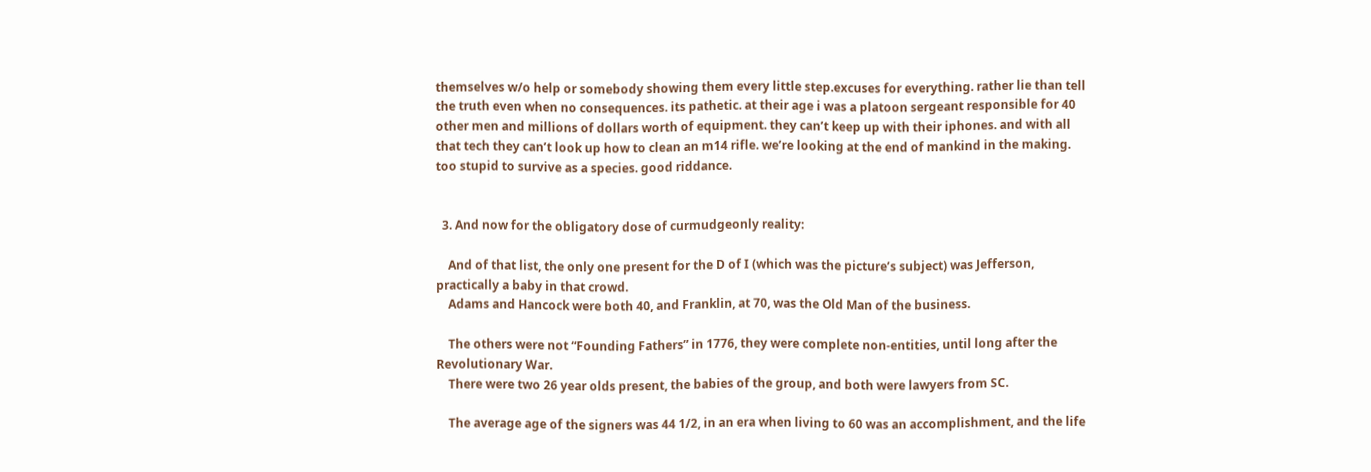themselves w/o help or somebody showing them every little step.excuses for everything. rather lie than tell the truth even when no consequences. its pathetic. at their age i was a platoon sergeant responsible for 40 other men and millions of dollars worth of equipment. they can’t keep up with their iphones. and with all that tech they can’t look up how to clean an m14 rifle. we’re looking at the end of mankind in the making. too stupid to survive as a species. good riddance.


  3. And now for the obligatory dose of curmudgeonly reality:

    And of that list, the only one present for the D of I (which was the picture’s subject) was Jefferson, practically a baby in that crowd.
    Adams and Hancock were both 40, and Franklin, at 70, was the Old Man of the business.

    The others were not “Founding Fathers” in 1776, they were complete non-entities, until long after the Revolutionary War.
    There were two 26 year olds present, the babies of the group, and both were lawyers from SC.

    The average age of the signers was 44 1/2, in an era when living to 60 was an accomplishment, and the life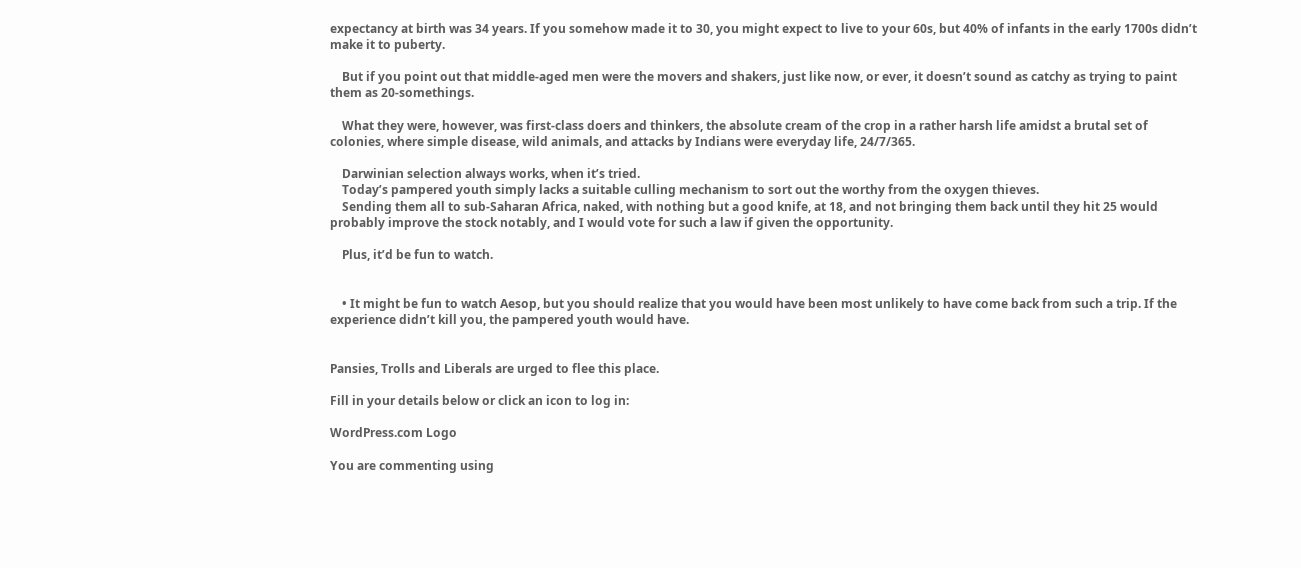expectancy at birth was 34 years. If you somehow made it to 30, you might expect to live to your 60s, but 40% of infants in the early 1700s didn’t make it to puberty.

    But if you point out that middle-aged men were the movers and shakers, just like now, or ever, it doesn’t sound as catchy as trying to paint them as 20-somethings.

    What they were, however, was first-class doers and thinkers, the absolute cream of the crop in a rather harsh life amidst a brutal set of colonies, where simple disease, wild animals, and attacks by Indians were everyday life, 24/7/365.

    Darwinian selection always works, when it’s tried.
    Today’s pampered youth simply lacks a suitable culling mechanism to sort out the worthy from the oxygen thieves.
    Sending them all to sub-Saharan Africa, naked, with nothing but a good knife, at 18, and not bringing them back until they hit 25 would probably improve the stock notably, and I would vote for such a law if given the opportunity.

    Plus, it’d be fun to watch.


    • It might be fun to watch Aesop, but you should realize that you would have been most unlikely to have come back from such a trip. If the experience didn’t kill you, the pampered youth would have.


Pansies, Trolls and Liberals are urged to flee this place.

Fill in your details below or click an icon to log in:

WordPress.com Logo

You are commenting using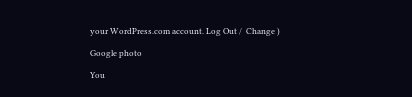your WordPress.com account. Log Out /  Change )

Google photo

You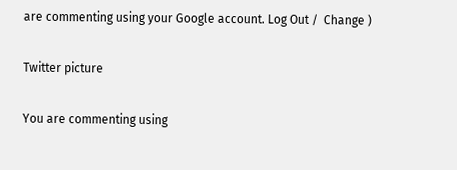are commenting using your Google account. Log Out /  Change )

Twitter picture

You are commenting using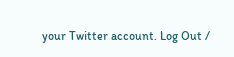your Twitter account. Log Out /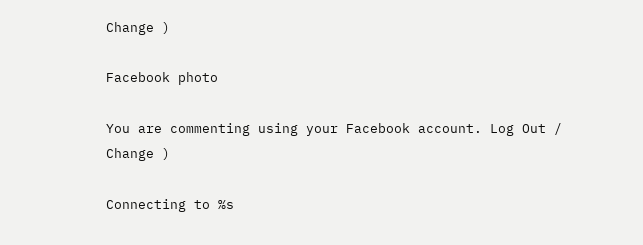Change )

Facebook photo

You are commenting using your Facebook account. Log Out /  Change )

Connecting to %s